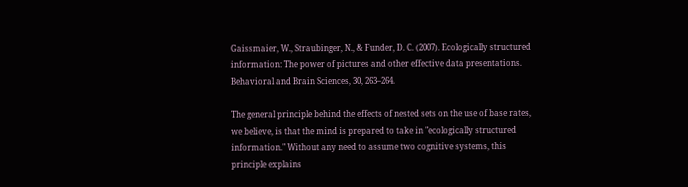Gaissmaier, W., Straubinger, N., & Funder, D. C. (2007). Ecologically structured information: The power of pictures and other effective data presentations. Behavioral and Brain Sciences, 30, 263–264.

The general principle behind the effects of nested sets on the use of base rates, we believe, is that the mind is prepared to take in "ecologically structured information." Without any need to assume two cognitive systems, this principle explains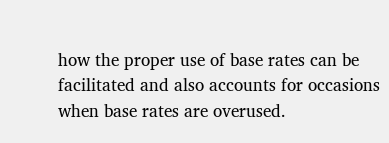how the proper use of base rates can be facilitated and also accounts for occasions when base rates are overused.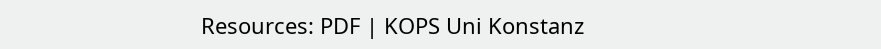Resources: PDF | KOPS Uni Konstanz